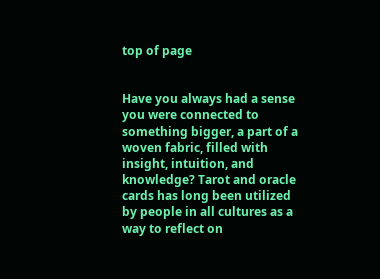top of page


Have you always had a sense you were connected to something bigger, a part of a woven fabric, filled with insight, intuition, and knowledge? Tarot and oracle cards has long been utilized by people in all cultures as a way to reflect on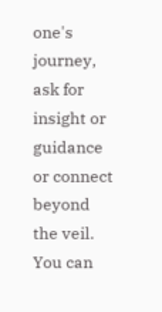one's journey, ask for insight or guidance or connect beyond the veil. You can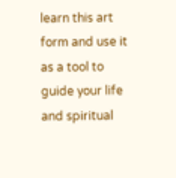learn this art form and use it as a tool to guide your life and spiritual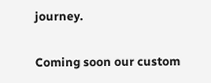journey.

Coming soon our custom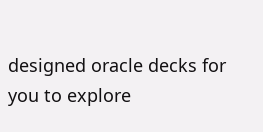designed oracle decks for you to explore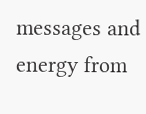messages and energy from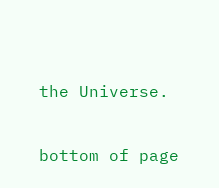the Universe.

bottom of page